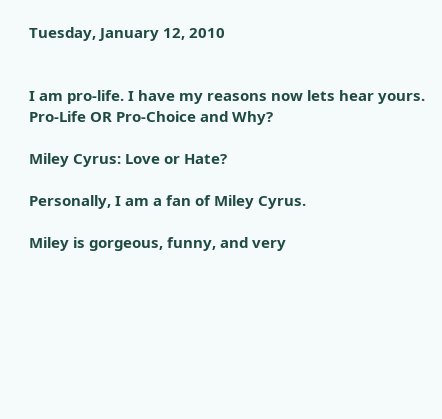Tuesday, January 12, 2010


I am pro-life. I have my reasons now lets hear yours.
Pro-Life OR Pro-Choice and Why?

Miley Cyrus: Love or Hate?

Personally, I am a fan of Miley Cyrus.

Miley is gorgeous, funny, and very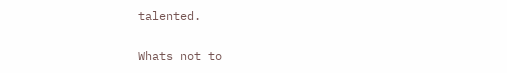talented.

Whats not to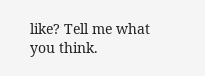like? Tell me what you think.